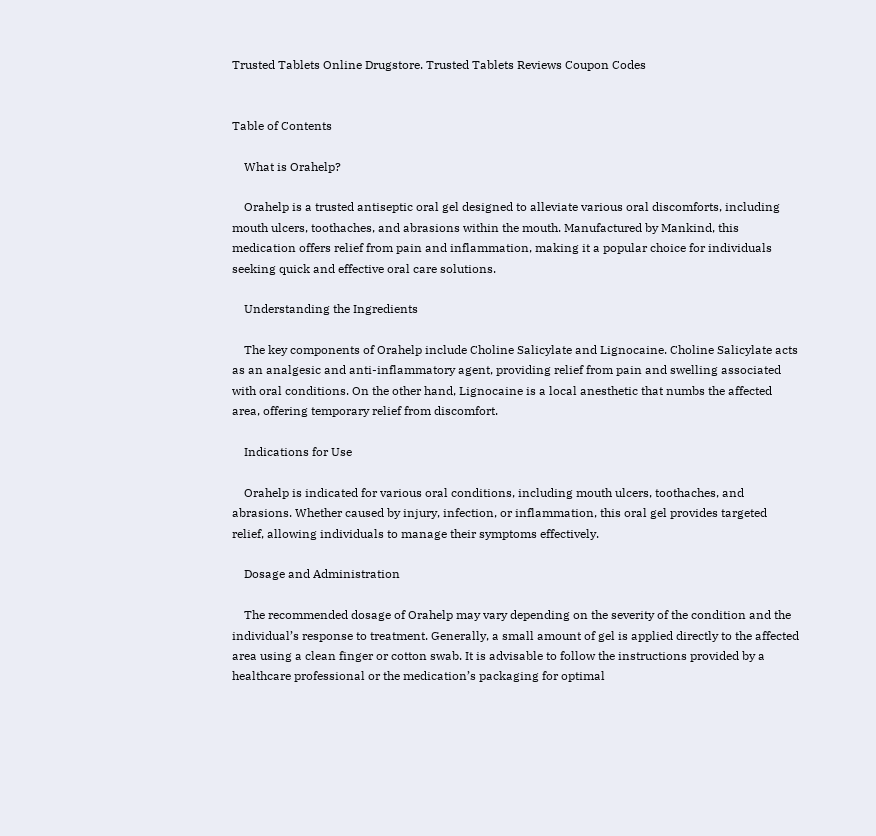Trusted Tablets Online Drugstore. Trusted Tablets Reviews Coupon Codes


Table of Contents

    What is Orahelp?

    Orahelp is a trusted antiseptic oral gel designed to alleviate various oral discomforts, including mouth ulcers, toothaches, and abrasions within the mouth. Manufactured by Mankind, this medication offers relief from pain and inflammation, making it a popular choice for individuals seeking quick and effective oral care solutions.

    Understanding the Ingredients

    The key components of Orahelp include Choline Salicylate and Lignocaine. Choline Salicylate acts as an analgesic and anti-inflammatory agent, providing relief from pain and swelling associated with oral conditions. On the other hand, Lignocaine is a local anesthetic that numbs the affected area, offering temporary relief from discomfort.

    Indications for Use

    Orahelp is indicated for various oral conditions, including mouth ulcers, toothaches, and abrasions. Whether caused by injury, infection, or inflammation, this oral gel provides targeted relief, allowing individuals to manage their symptoms effectively.

    Dosage and Administration

    The recommended dosage of Orahelp may vary depending on the severity of the condition and the individual’s response to treatment. Generally, a small amount of gel is applied directly to the affected area using a clean finger or cotton swab. It is advisable to follow the instructions provided by a healthcare professional or the medication’s packaging for optimal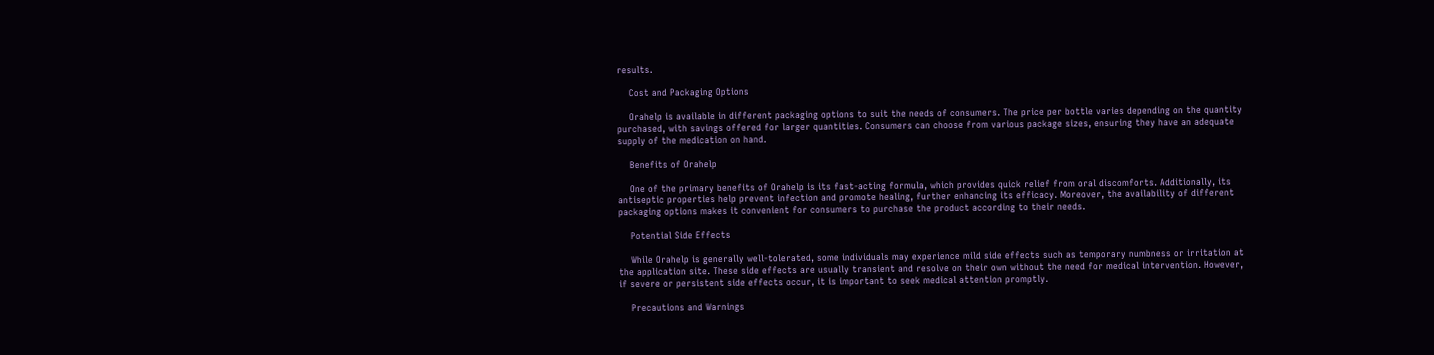results.

    Cost and Packaging Options

    Orahelp is available in different packaging options to suit the needs of consumers. The price per bottle varies depending on the quantity purchased, with savings offered for larger quantities. Consumers can choose from various package sizes, ensuring they have an adequate supply of the medication on hand.

    Benefits of Orahelp

    One of the primary benefits of Orahelp is its fast-acting formula, which provides quick relief from oral discomforts. Additionally, its antiseptic properties help prevent infection and promote healing, further enhancing its efficacy. Moreover, the availability of different packaging options makes it convenient for consumers to purchase the product according to their needs.

    Potential Side Effects

    While Orahelp is generally well-tolerated, some individuals may experience mild side effects such as temporary numbness or irritation at the application site. These side effects are usually transient and resolve on their own without the need for medical intervention. However, if severe or persistent side effects occur, it is important to seek medical attention promptly.

    Precautions and Warnings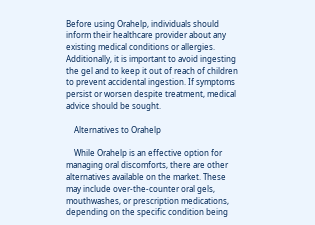Before using Orahelp, individuals should inform their healthcare provider about any existing medical conditions or allergies. Additionally, it is important to avoid ingesting the gel and to keep it out of reach of children to prevent accidental ingestion. If symptoms persist or worsen despite treatment, medical advice should be sought.

    Alternatives to Orahelp

    While Orahelp is an effective option for managing oral discomforts, there are other alternatives available on the market. These may include over-the-counter oral gels, mouthwashes, or prescription medications, depending on the specific condition being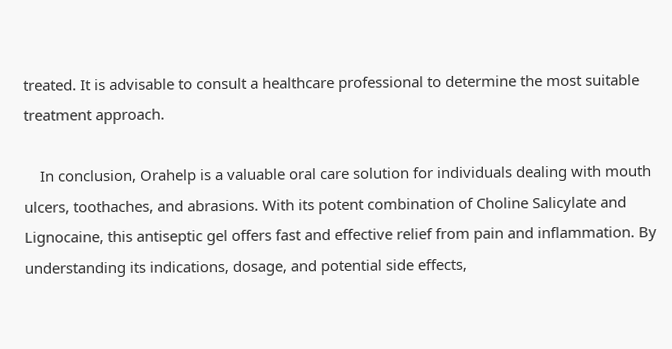treated. It is advisable to consult a healthcare professional to determine the most suitable treatment approach.

    In conclusion, Orahelp is a valuable oral care solution for individuals dealing with mouth ulcers, toothaches, and abrasions. With its potent combination of Choline Salicylate and Lignocaine, this antiseptic gel offers fast and effective relief from pain and inflammation. By understanding its indications, dosage, and potential side effects,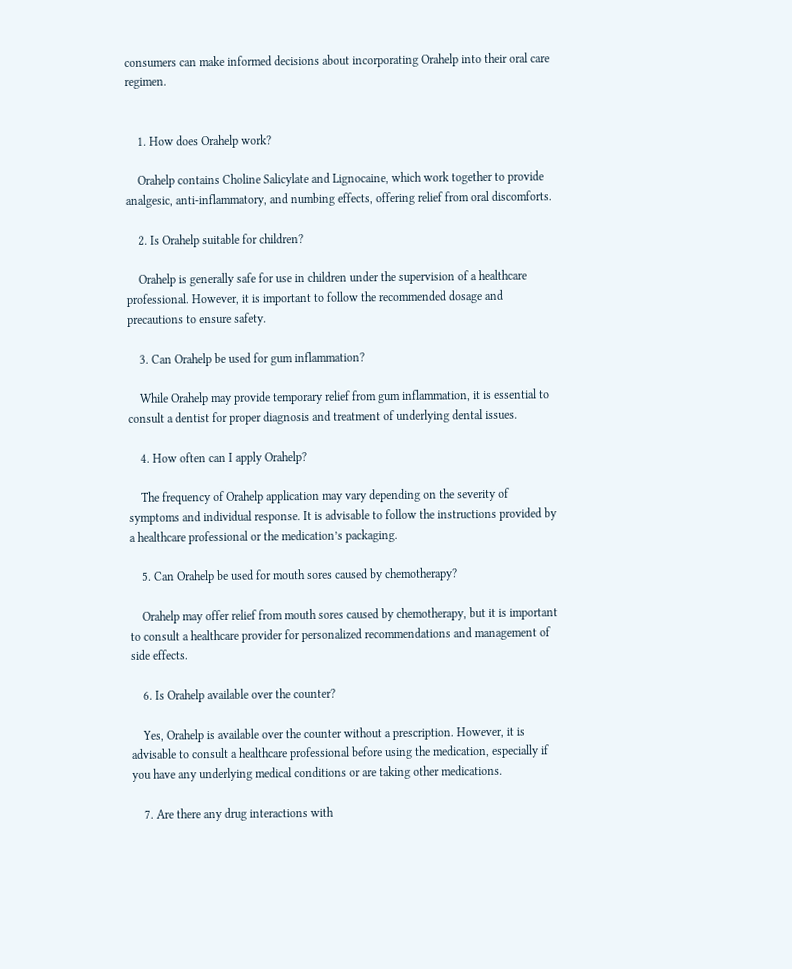consumers can make informed decisions about incorporating Orahelp into their oral care regimen.


    1. How does Orahelp work?

    Orahelp contains Choline Salicylate and Lignocaine, which work together to provide analgesic, anti-inflammatory, and numbing effects, offering relief from oral discomforts.

    2. Is Orahelp suitable for children?

    Orahelp is generally safe for use in children under the supervision of a healthcare professional. However, it is important to follow the recommended dosage and precautions to ensure safety.

    3. Can Orahelp be used for gum inflammation?

    While Orahelp may provide temporary relief from gum inflammation, it is essential to consult a dentist for proper diagnosis and treatment of underlying dental issues.

    4. How often can I apply Orahelp?

    The frequency of Orahelp application may vary depending on the severity of symptoms and individual response. It is advisable to follow the instructions provided by a healthcare professional or the medication’s packaging.

    5. Can Orahelp be used for mouth sores caused by chemotherapy?

    Orahelp may offer relief from mouth sores caused by chemotherapy, but it is important to consult a healthcare provider for personalized recommendations and management of side effects.

    6. Is Orahelp available over the counter?

    Yes, Orahelp is available over the counter without a prescription. However, it is advisable to consult a healthcare professional before using the medication, especially if you have any underlying medical conditions or are taking other medications.

    7. Are there any drug interactions with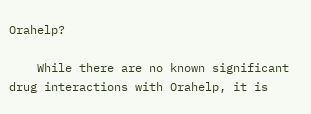Orahelp?

    While there are no known significant drug interactions with Orahelp, it is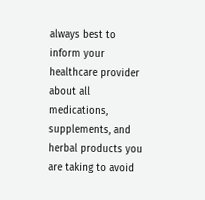always best to inform your healthcare provider about all medications, supplements, and herbal products you are taking to avoid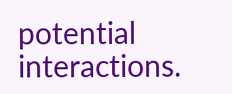potential interactions.